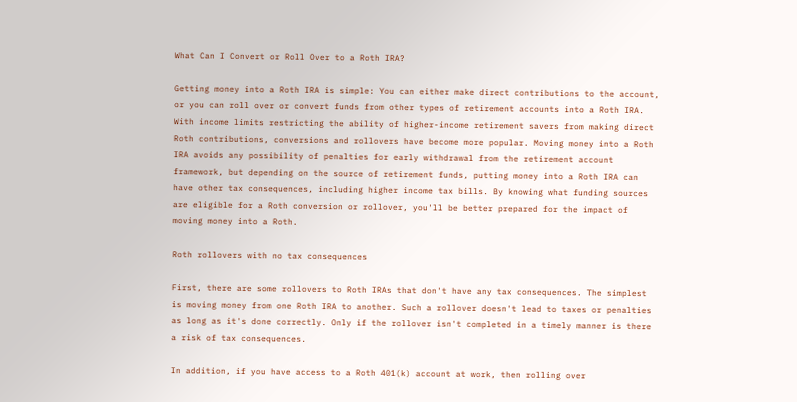What Can I Convert or Roll Over to a Roth IRA?

Getting money into a Roth IRA is simple: You can either make direct contributions to the account, or you can roll over or convert funds from other types of retirement accounts into a Roth IRA. With income limits restricting the ability of higher-income retirement savers from making direct Roth contributions, conversions and rollovers have become more popular. Moving money into a Roth IRA avoids any possibility of penalties for early withdrawal from the retirement account framework, but depending on the source of retirement funds, putting money into a Roth IRA can have other tax consequences, including higher income tax bills. By knowing what funding sources are eligible for a Roth conversion or rollover, you'll be better prepared for the impact of moving money into a Roth.

Roth rollovers with no tax consequences

First, there are some rollovers to Roth IRAs that don't have any tax consequences. The simplest is moving money from one Roth IRA to another. Such a rollover doesn't lead to taxes or penalties as long as it's done correctly. Only if the rollover isn't completed in a timely manner is there a risk of tax consequences.

In addition, if you have access to a Roth 401(k) account at work, then rolling over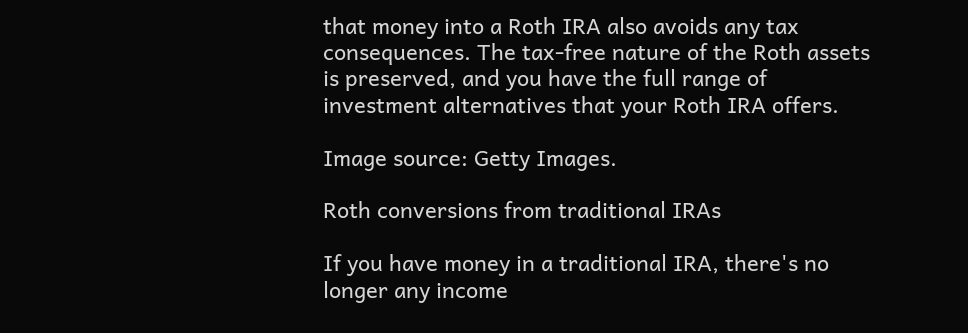that money into a Roth IRA also avoids any tax consequences. The tax-free nature of the Roth assets is preserved, and you have the full range of investment alternatives that your Roth IRA offers.

Image source: Getty Images.

Roth conversions from traditional IRAs

If you have money in a traditional IRA, there's no longer any income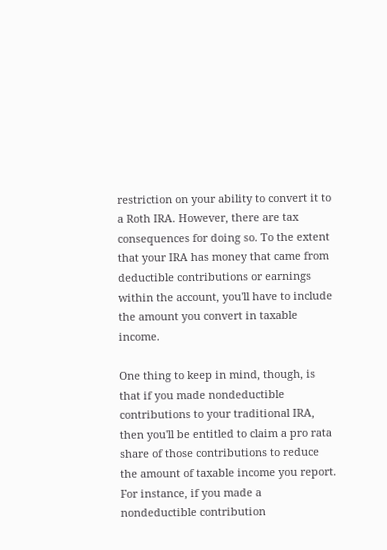restriction on your ability to convert it to a Roth IRA. However, there are tax consequences for doing so. To the extent that your IRA has money that came from deductible contributions or earnings within the account, you'll have to include the amount you convert in taxable income.

One thing to keep in mind, though, is that if you made nondeductible contributions to your traditional IRA, then you'll be entitled to claim a pro rata share of those contributions to reduce the amount of taxable income you report. For instance, if you made a nondeductible contribution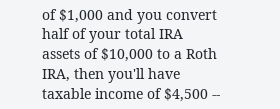of $1,000 and you convert half of your total IRA assets of $10,000 to a Roth IRA, then you'll have taxable income of $4,500 --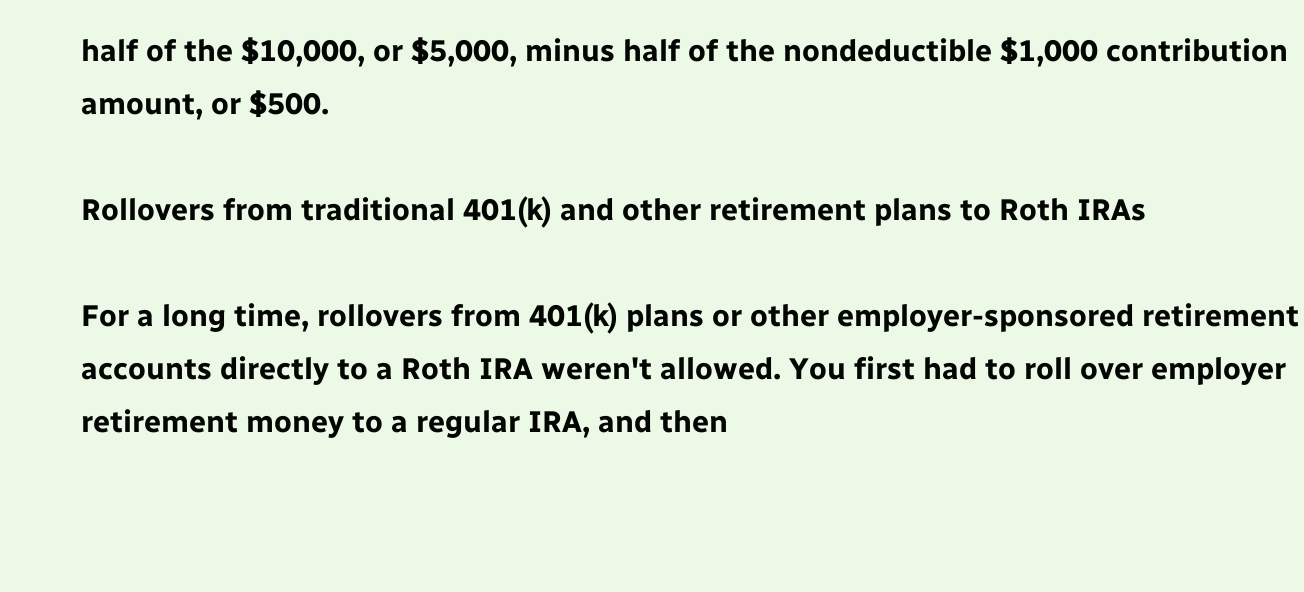half of the $10,000, or $5,000, minus half of the nondeductible $1,000 contribution amount, or $500.

Rollovers from traditional 401(k) and other retirement plans to Roth IRAs

For a long time, rollovers from 401(k) plans or other employer-sponsored retirement accounts directly to a Roth IRA weren't allowed. You first had to roll over employer retirement money to a regular IRA, and then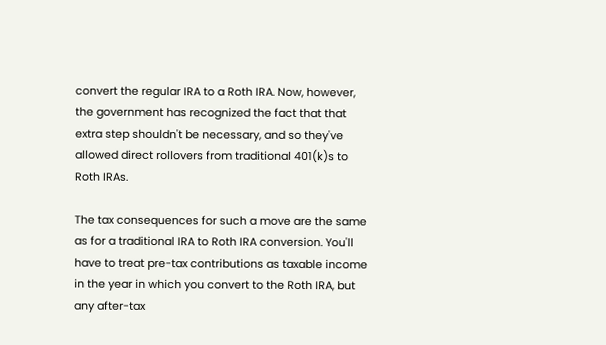convert the regular IRA to a Roth IRA. Now, however, the government has recognized the fact that that extra step shouldn't be necessary, and so they've allowed direct rollovers from traditional 401(k)s to Roth IRAs.

The tax consequences for such a move are the same as for a traditional IRA to Roth IRA conversion. You'll have to treat pre-tax contributions as taxable income in the year in which you convert to the Roth IRA, but any after-tax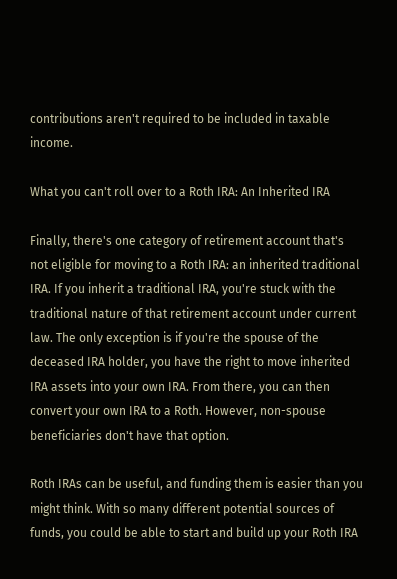contributions aren't required to be included in taxable income.

What you can't roll over to a Roth IRA: An Inherited IRA

Finally, there's one category of retirement account that's not eligible for moving to a Roth IRA: an inherited traditional IRA. If you inherit a traditional IRA, you're stuck with the traditional nature of that retirement account under current law. The only exception is if you're the spouse of the deceased IRA holder, you have the right to move inherited IRA assets into your own IRA. From there, you can then convert your own IRA to a Roth. However, non-spouse beneficiaries don't have that option.

Roth IRAs can be useful, and funding them is easier than you might think. With so many different potential sources of funds, you could be able to start and build up your Roth IRA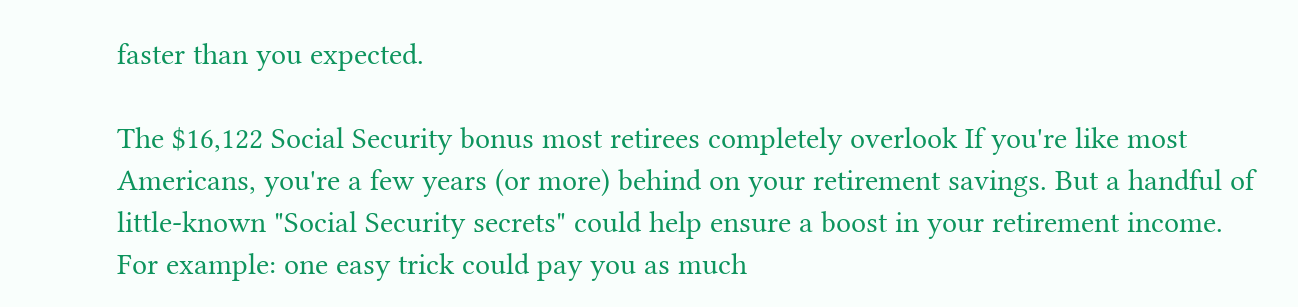faster than you expected.

The $16,122 Social Security bonus most retirees completely overlook If you're like most Americans, you're a few years (or more) behind on your retirement savings. But a handful of little-known "Social Security secrets" could help ensure a boost in your retirement income. For example: one easy trick could pay you as much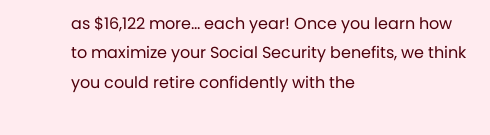as $16,122 more... each year! Once you learn how to maximize your Social Security benefits, we think you could retire confidently with the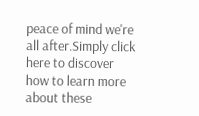peace of mind we're all after.Simply click here to discover how to learn more about these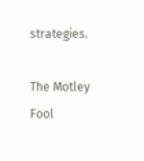strategies.

The Motley Fool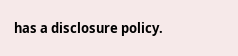has a disclosure policy.